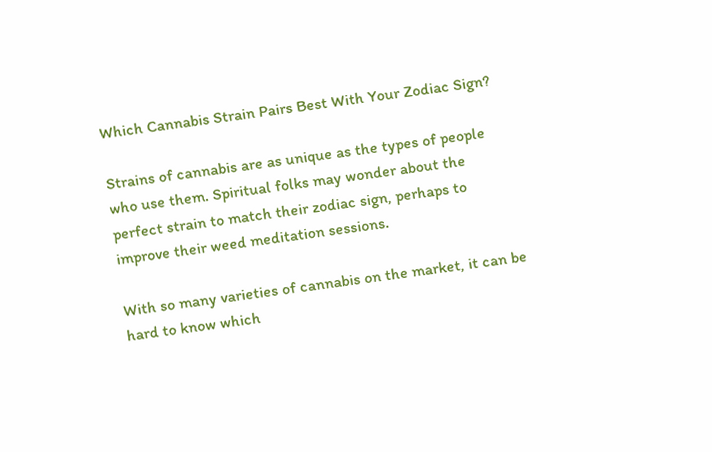Which Cannabis Strain Pairs Best With Your Zodiac Sign?

Strains of cannabis are as unique as the types of people who use them. Spiritual folks may wonder about the perfect strain to match their zodiac sign, perhaps to improve their weed meditation sessions.

With so many varieties of cannabis on the market, it can be hard to know which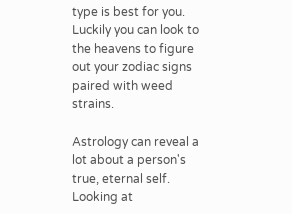type is best for you. Luckily you can look to the heavens to figure out your zodiac signs paired with weed strains.

Astrology can reveal a lot about a person's true, eternal self. Looking at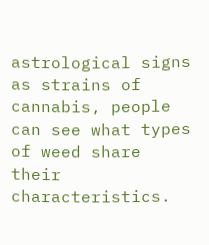astrological signs as strains of cannabis, people can see what types of weed share their characteristics.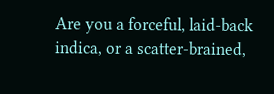Are you a forceful, laid-back indica, or a scatter-brained,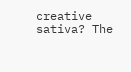creative sativa? The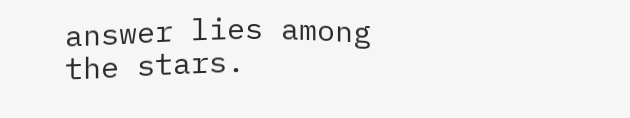answer lies among the stars.